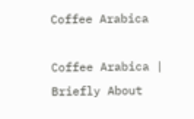Coffee Arabica

Coffee Arabica | Briefly About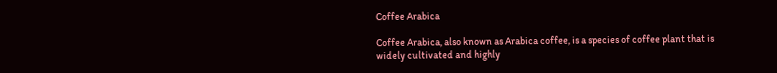Coffee Arabica

Coffee Arabica, also known as Arabica coffee, is a species of coffee plant that is widely cultivated and highly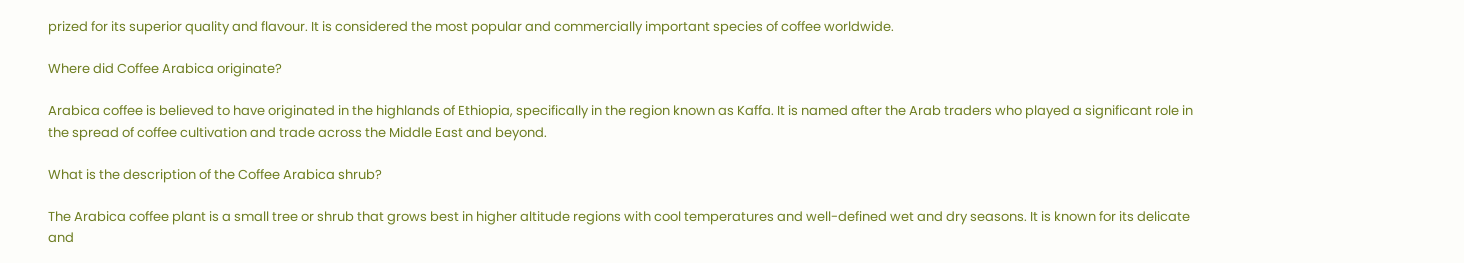prized for its superior quality and flavour. It is considered the most popular and commercially important species of coffee worldwide.

Where did Coffee Arabica originate?

Arabica coffee is believed to have originated in the highlands of Ethiopia, specifically in the region known as Kaffa. It is named after the Arab traders who played a significant role in the spread of coffee cultivation and trade across the Middle East and beyond.

What is the description of the Coffee Arabica shrub?

The Arabica coffee plant is a small tree or shrub that grows best in higher altitude regions with cool temperatures and well-defined wet and dry seasons. It is known for its delicate and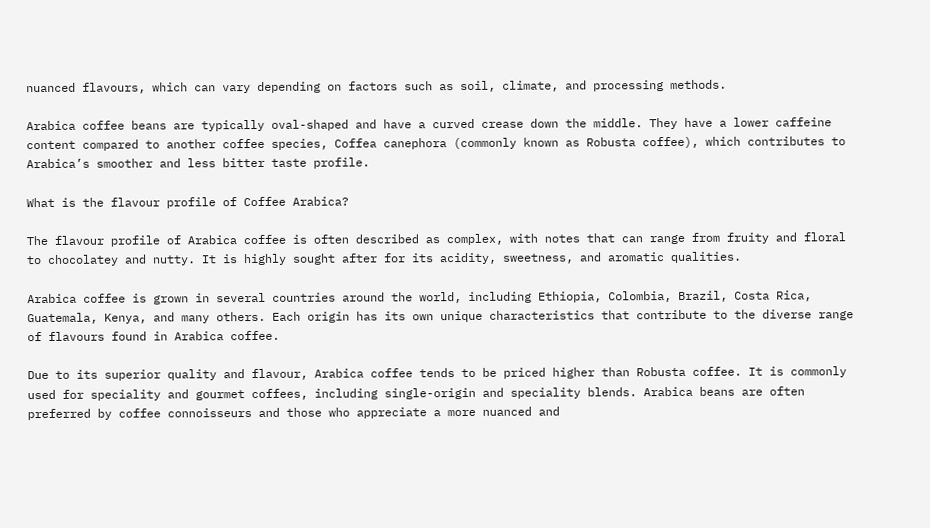nuanced flavours, which can vary depending on factors such as soil, climate, and processing methods.

Arabica coffee beans are typically oval-shaped and have a curved crease down the middle. They have a lower caffeine content compared to another coffee species, Coffea canephora (commonly known as Robusta coffee), which contributes to Arabica’s smoother and less bitter taste profile.

What is the flavour profile of Coffee Arabica?

The flavour profile of Arabica coffee is often described as complex, with notes that can range from fruity and floral to chocolatey and nutty. It is highly sought after for its acidity, sweetness, and aromatic qualities.

Arabica coffee is grown in several countries around the world, including Ethiopia, Colombia, Brazil, Costa Rica, Guatemala, Kenya, and many others. Each origin has its own unique characteristics that contribute to the diverse range of flavours found in Arabica coffee.

Due to its superior quality and flavour, Arabica coffee tends to be priced higher than Robusta coffee. It is commonly used for speciality and gourmet coffees, including single-origin and speciality blends. Arabica beans are often preferred by coffee connoisseurs and those who appreciate a more nuanced and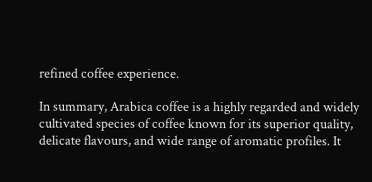refined coffee experience.

In summary, Arabica coffee is a highly regarded and widely cultivated species of coffee known for its superior quality, delicate flavours, and wide range of aromatic profiles. It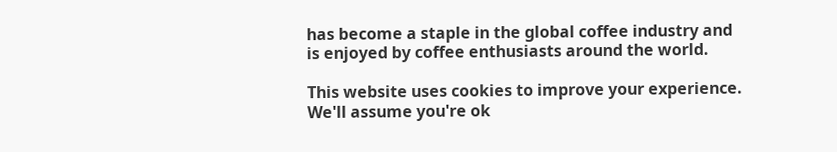has become a staple in the global coffee industry and is enjoyed by coffee enthusiasts around the world.

This website uses cookies to improve your experience. We'll assume you're ok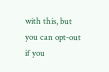with this, but you can opt-out if you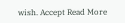wish. Accept Read More